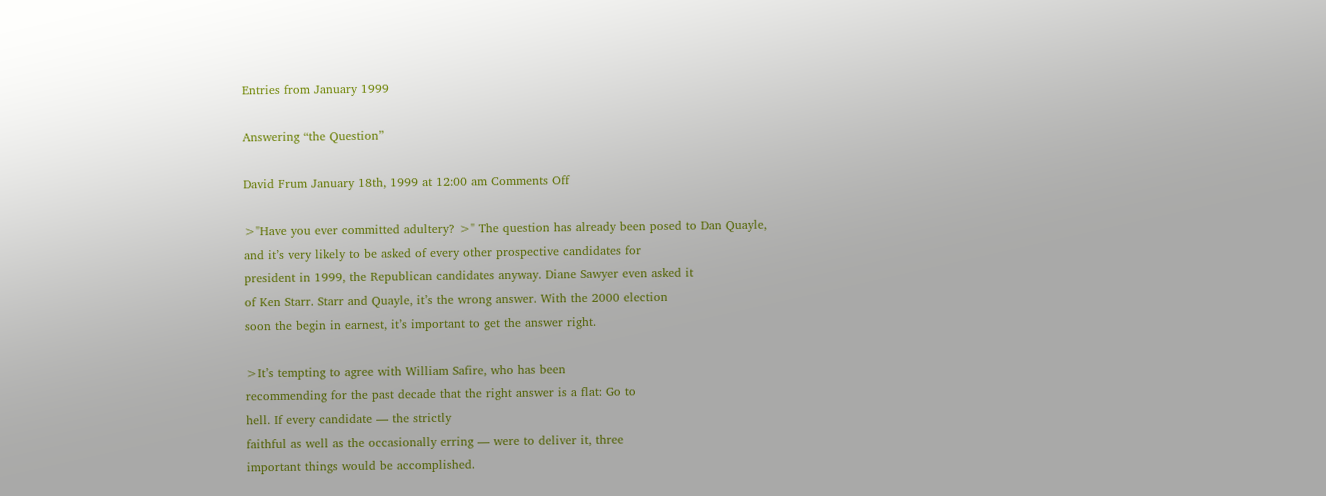Entries from January 1999

Answering “the Question”

David Frum January 18th, 1999 at 12:00 am Comments Off

>"Have you ever committed adultery? >" The question has already been posed to Dan Quayle,
and it’s very likely to be asked of every other prospective candidates for
president in 1999, the Republican candidates anyway. Diane Sawyer even asked it
of Ken Starr. Starr and Quayle, it’s the wrong answer. With the 2000 election
soon the begin in earnest, it’s important to get the answer right.

>It’s tempting to agree with William Safire, who has been
recommending for the past decade that the right answer is a flat: Go to
hell. If every candidate — the strictly
faithful as well as the occasionally erring — were to deliver it, three
important things would be accomplished.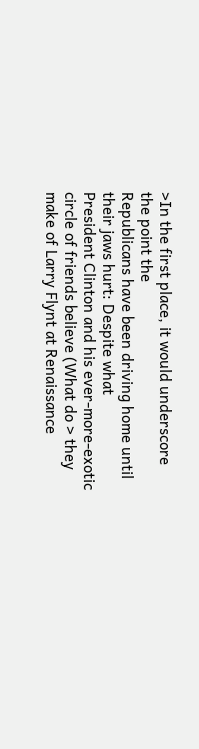>In the first place, it would underscore the point the
Republicans have been driving home until their jaws hurt: Despite what
President Clinton and his ever-more-exotic circle of friends believe (What do > they make of Larry Flynt at Renaissance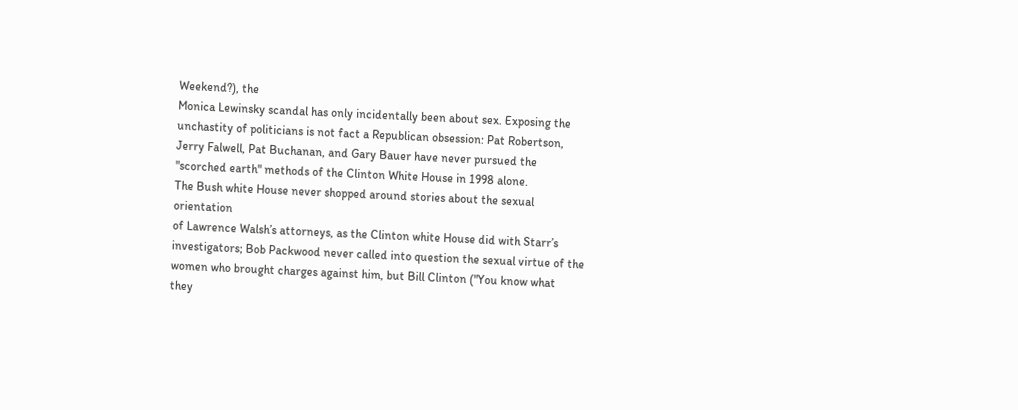Weekend?), the
Monica Lewinsky scandal has only incidentally been about sex. Exposing the
unchastity of politicians is not fact a Republican obsession: Pat Robertson,
Jerry Falwell, Pat Buchanan, and Gary Bauer have never pursued the
"scorched earth" methods of the Clinton White House in 1998 alone.
The Bush white House never shopped around stories about the sexual orientation
of Lawrence Walsh’s attorneys, as the Clinton white House did with Starr’s
investigators; Bob Packwood never called into question the sexual virtue of the
women who brought charges against him, but Bill Clinton ("You know what
they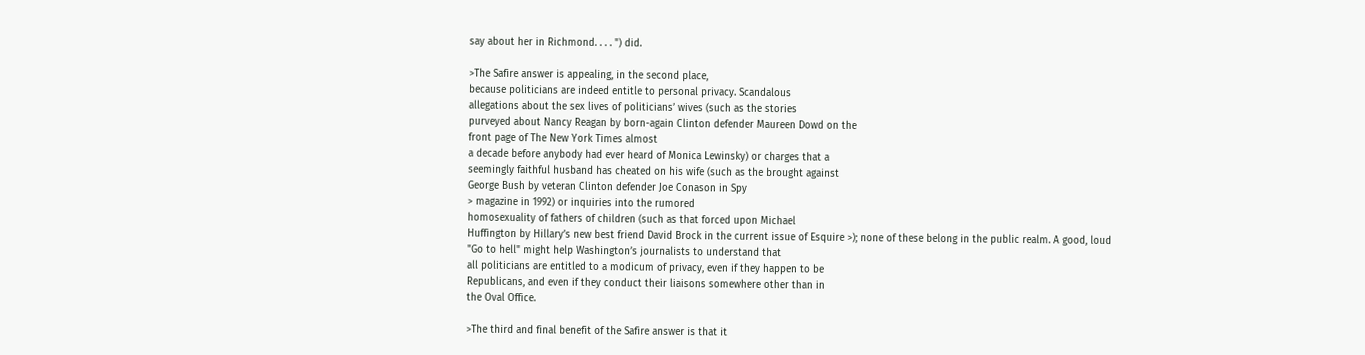say about her in Richmond. . . . ") did.

>The Safire answer is appealing, in the second place,
because politicians are indeed entitle to personal privacy. Scandalous
allegations about the sex lives of politicians’ wives (such as the stories
purveyed about Nancy Reagan by born-again Clinton defender Maureen Dowd on the
front page of The New York Times almost
a decade before anybody had ever heard of Monica Lewinsky) or charges that a
seemingly faithful husband has cheated on his wife (such as the brought against
George Bush by veteran Clinton defender Joe Conason in Spy
> magazine in 1992) or inquiries into the rumored
homosexuality of fathers of children (such as that forced upon Michael
Huffington by Hillary’s new best friend David Brock in the current issue of Esquire >); none of these belong in the public realm. A good, loud
"Go to hell" might help Washington’s journalists to understand that
all politicians are entitled to a modicum of privacy, even if they happen to be
Republicans, and even if they conduct their liaisons somewhere other than in
the Oval Office.

>The third and final benefit of the Safire answer is that it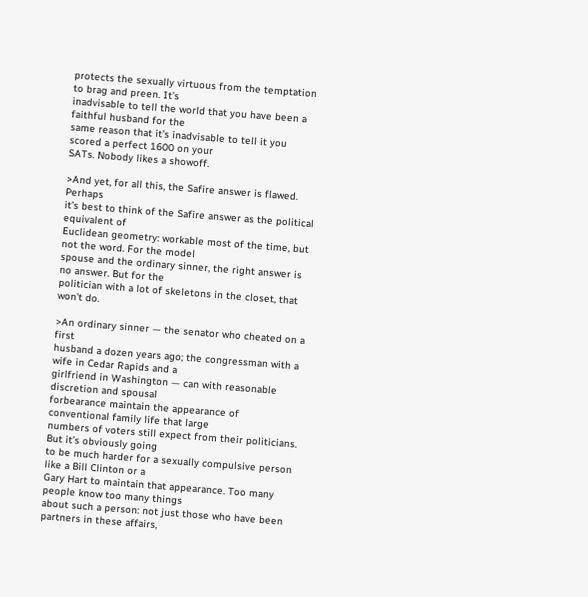protects the sexually virtuous from the temptation to brag and preen. It’s
inadvisable to tell the world that you have been a faithful husband for the
same reason that it’s inadvisable to tell it you scored a perfect 1600 on your
SATs. Nobody likes a showoff.

>And yet, for all this, the Safire answer is flawed. Perhaps
it’s best to think of the Safire answer as the political equivalent of
Euclidean geometry: workable most of the time, but not the word. For the model
spouse and the ordinary sinner, the right answer is no answer. But for the
politician with a lot of skeletons in the closet, that won’t do.

>An ordinary sinner — the senator who cheated on a first
husband a dozen years ago; the congressman with a wife in Cedar Rapids and a
girlfriend in Washington — can with reasonable discretion and spousal
forbearance maintain the appearance of conventional family life that large
numbers of voters still expect from their politicians. But it’s obviously going
to be much harder for a sexually compulsive person like a Bill Clinton or a
Gary Hart to maintain that appearance. Too many people know too many things
about such a person: not just those who have been partners in these affairs,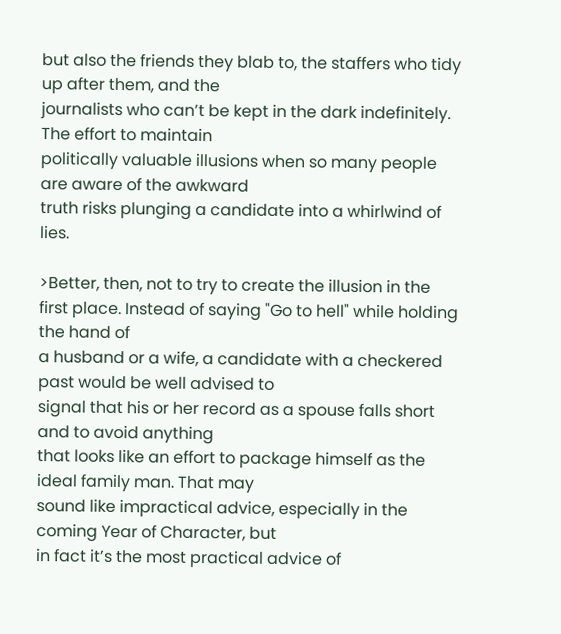but also the friends they blab to, the staffers who tidy up after them, and the
journalists who can’t be kept in the dark indefinitely. The effort to maintain
politically valuable illusions when so many people are aware of the awkward
truth risks plunging a candidate into a whirlwind of lies.

>Better, then, not to try to create the illusion in the
first place. Instead of saying "Go to hell" while holding the hand of
a husband or a wife, a candidate with a checkered past would be well advised to
signal that his or her record as a spouse falls short and to avoid anything
that looks like an effort to package himself as the ideal family man. That may
sound like impractical advice, especially in the coming Year of Character, but
in fact it’s the most practical advice of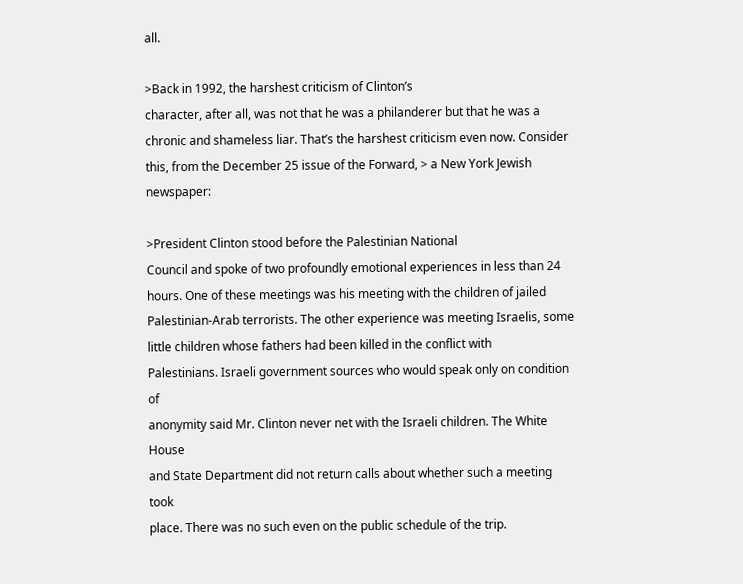all.

>Back in 1992, the harshest criticism of Clinton’s
character, after all, was not that he was a philanderer but that he was a
chronic and shameless liar. That’s the harshest criticism even now. Consider
this, from the December 25 issue of the Forward, > a New York Jewish newspaper:

>President Clinton stood before the Palestinian National
Council and spoke of two profoundly emotional experiences in less than 24
hours. One of these meetings was his meeting with the children of jailed
Palestinian-Arab terrorists. The other experience was meeting Israelis, some
little children whose fathers had been killed in the conflict with
Palestinians. Israeli government sources who would speak only on condition of
anonymity said Mr. Clinton never net with the Israeli children. The White House
and State Department did not return calls about whether such a meeting took
place. There was no such even on the public schedule of the trip.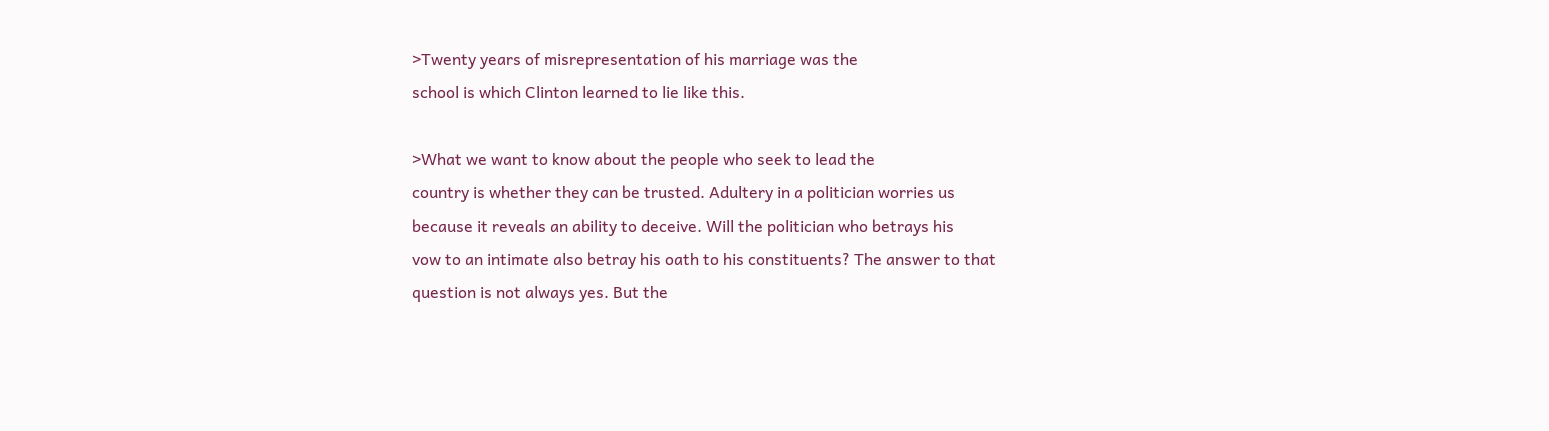>Twenty years of misrepresentation of his marriage was the
school is which Clinton learned to lie like this.

>What we want to know about the people who seek to lead the
country is whether they can be trusted. Adultery in a politician worries us
because it reveals an ability to deceive. Will the politician who betrays his
vow to an intimate also betray his oath to his constituents? The answer to that
question is not always yes. But the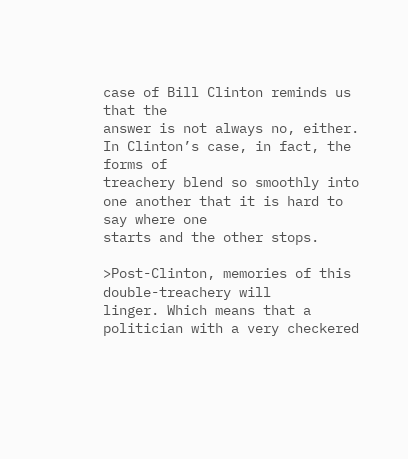case of Bill Clinton reminds us that the
answer is not always no, either. In Clinton’s case, in fact, the forms of
treachery blend so smoothly into one another that it is hard to say where one
starts and the other stops.

>Post-Clinton, memories of this double-treachery will
linger. Which means that a politician with a very checkered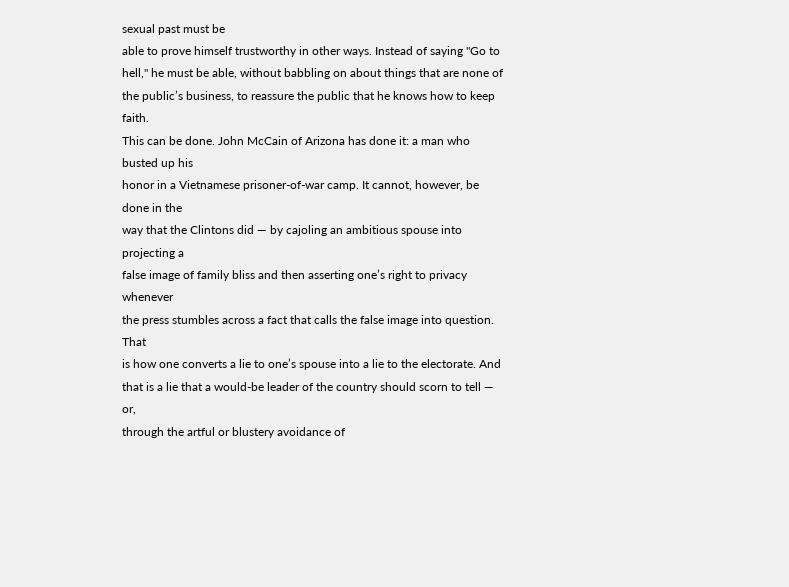sexual past must be
able to prove himself trustworthy in other ways. Instead of saying "Go to
hell," he must be able, without babbling on about things that are none of
the public’s business, to reassure the public that he knows how to keep faith.
This can be done. John McCain of Arizona has done it: a man who busted up his
honor in a Vietnamese prisoner-of-war camp. It cannot, however, be done in the
way that the Clintons did — by cajoling an ambitious spouse into projecting a
false image of family bliss and then asserting one’s right to privacy whenever
the press stumbles across a fact that calls the false image into question. That
is how one converts a lie to one’s spouse into a lie to the electorate. And
that is a lie that a would-be leader of the country should scorn to tell — or,
through the artful or blustery avoidance of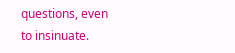questions, even to insinuate.